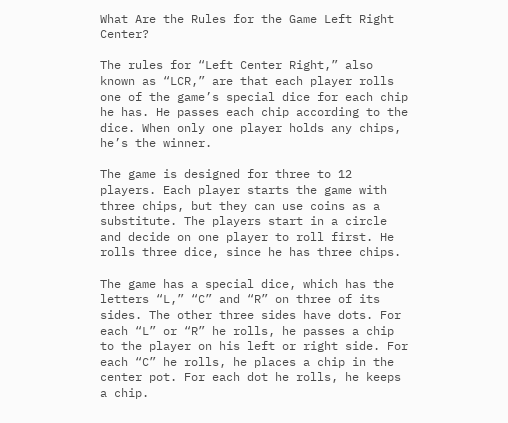What Are the Rules for the Game Left Right Center?

The rules for “Left Center Right,” also known as “LCR,” are that each player rolls one of the game’s special dice for each chip he has. He passes each chip according to the dice. When only one player holds any chips, he’s the winner.

The game is designed for three to 12 players. Each player starts the game with three chips, but they can use coins as a substitute. The players start in a circle and decide on one player to roll first. He rolls three dice, since he has three chips.

The game has a special dice, which has the letters “L,” “C” and “R” on three of its sides. The other three sides have dots. For each “L” or “R” he rolls, he passes a chip to the player on his left or right side. For each “C” he rolls, he places a chip in the center pot. For each dot he rolls, he keeps a chip.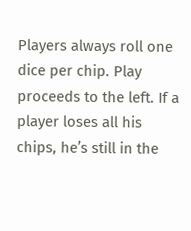Players always roll one dice per chip. Play proceeds to the left. If a player loses all his chips, he’s still in the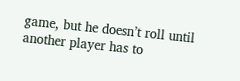game, but he doesn’t roll until another player has to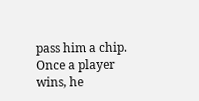pass him a chip. Once a player wins, he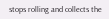stops rolling and collects the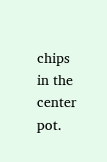chips in the center pot.